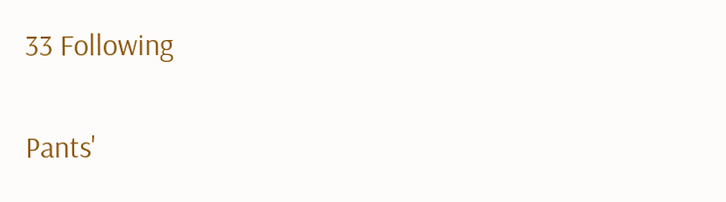33 Following

Pants'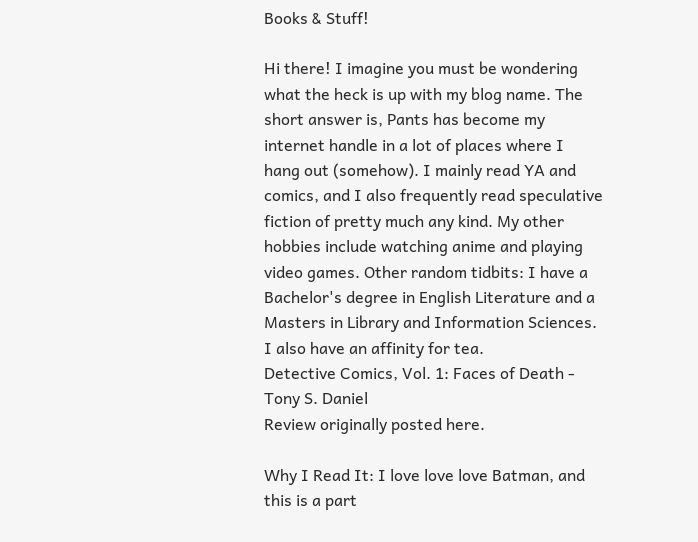Books & Stuff!

Hi there! I imagine you must be wondering what the heck is up with my blog name. The short answer is, Pants has become my internet handle in a lot of places where I hang out (somehow). I mainly read YA and comics, and I also frequently read speculative fiction of pretty much any kind. My other hobbies include watching anime and playing video games. Other random tidbits: I have a Bachelor's degree in English Literature and a Masters in Library and Information Sciences. I also have an affinity for tea.
Detective Comics, Vol. 1: Faces of Death - Tony S. Daniel
Review originally posted here.

Why I Read It: I love love love Batman, and this is a part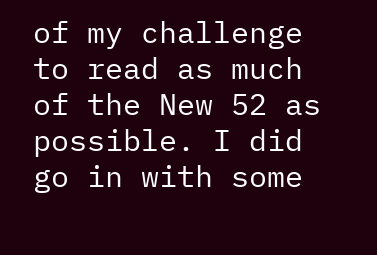of my challenge to read as much of the New 52 as possible. I did go in with some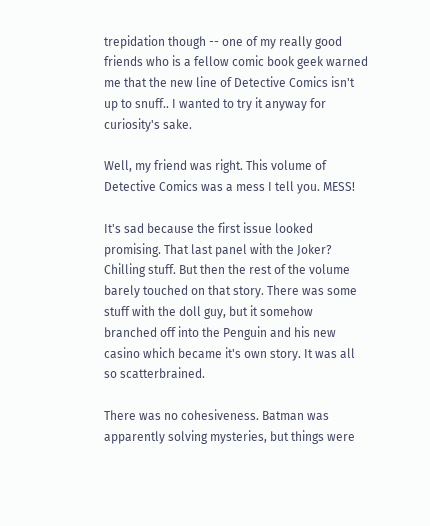trepidation though -- one of my really good friends who is a fellow comic book geek warned me that the new line of Detective Comics isn't up to snuff.. I wanted to try it anyway for curiosity's sake.

Well, my friend was right. This volume of Detective Comics was a mess I tell you. MESS!

It's sad because the first issue looked promising. That last panel with the Joker? Chilling stuff. But then the rest of the volume barely touched on that story. There was some stuff with the doll guy, but it somehow branched off into the Penguin and his new casino which became it's own story. It was all so scatterbrained.

There was no cohesiveness. Batman was apparently solving mysteries, but things were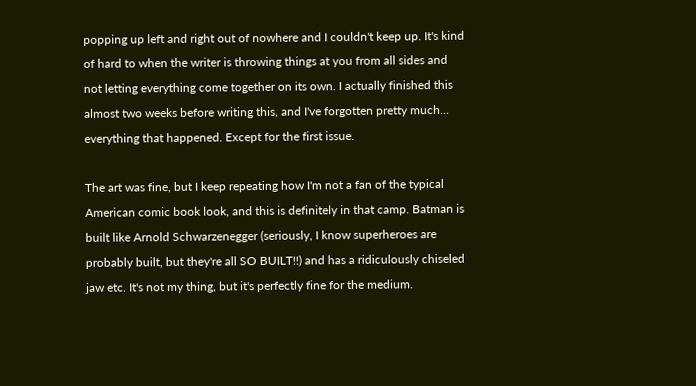popping up left and right out of nowhere and I couldn't keep up. It's kind of hard to when the writer is throwing things at you from all sides and not letting everything come together on its own. I actually finished this almost two weeks before writing this, and I've forgotten pretty much... everything that happened. Except for the first issue.

The art was fine, but I keep repeating how I'm not a fan of the typical American comic book look, and this is definitely in that camp. Batman is built like Arnold Schwarzenegger (seriously, I know superheroes are probably built, but they're all SO BUILT!!) and has a ridiculously chiseled jaw etc. It's not my thing, but it's perfectly fine for the medium.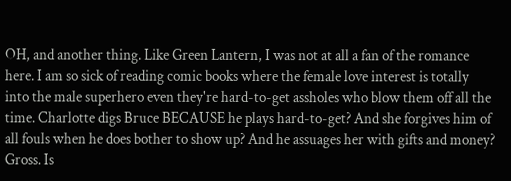OH, and another thing. Like Green Lantern, I was not at all a fan of the romance here. I am so sick of reading comic books where the female love interest is totally into the male superhero even they're hard-to-get assholes who blow them off all the time. Charlotte digs Bruce BECAUSE he plays hard-to-get? And she forgives him of all fouls when he does bother to show up? And he assuages her with gifts and money? Gross. Is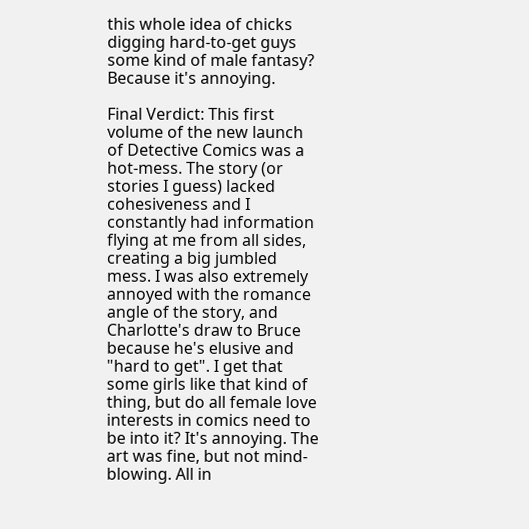this whole idea of chicks digging hard-to-get guys some kind of male fantasy? Because it's annoying.

Final Verdict: This first volume of the new launch of Detective Comics was a hot-mess. The story (or stories I guess) lacked cohesiveness and I constantly had information flying at me from all sides, creating a big jumbled mess. I was also extremely annoyed with the romance angle of the story, and Charlotte's draw to Bruce because he's elusive and "hard to get". I get that some girls like that kind of thing, but do all female love interests in comics need to be into it? It's annoying. The art was fine, but not mind-blowing. All in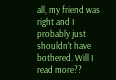all, my friend was right and I probably just shouldn't have bothered. Will I read more??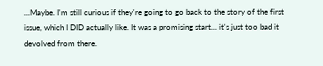...Maybe. I'm still curious if they're going to go back to the story of the first issue, which I DID actually like. It was a promising start... it's just too bad it devolved from there.